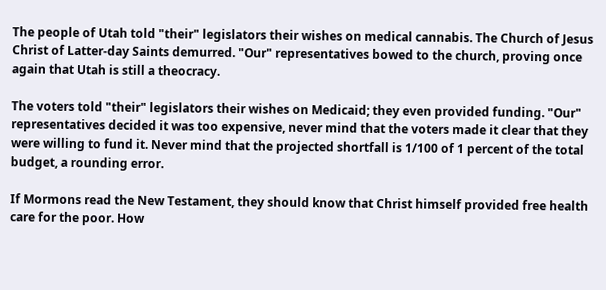The people of Utah told "their" legislators their wishes on medical cannabis. The Church of Jesus Christ of Latter-day Saints demurred. "Our" representatives bowed to the church, proving once again that Utah is still a theocracy.

The voters told "their" legislators their wishes on Medicaid; they even provided funding. "Our" representatives decided it was too expensive, never mind that the voters made it clear that they were willing to fund it. Never mind that the projected shortfall is 1/100 of 1 percent of the total budget, a rounding error.

If Mormons read the New Testament, they should know that Christ himself provided free health care for the poor. How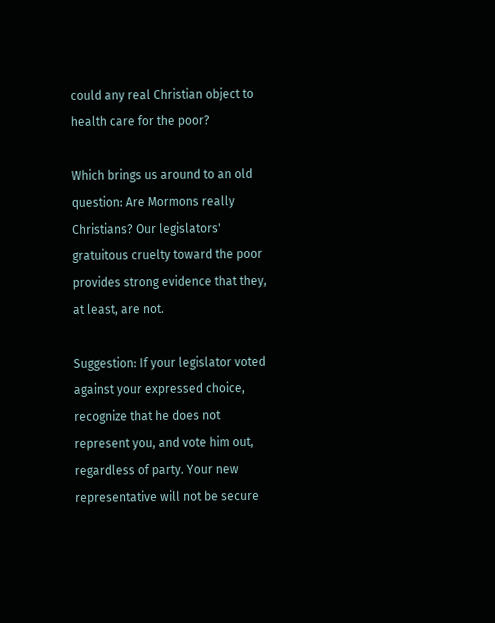could any real Christian object to health care for the poor?

Which brings us around to an old question: Are Mormons really Christians? Our legislators' gratuitous cruelty toward the poor provides strong evidence that they, at least, are not.

Suggestion: If your legislator voted against your expressed choice, recognize that he does not represent you, and vote him out, regardless of party. Your new representative will not be secure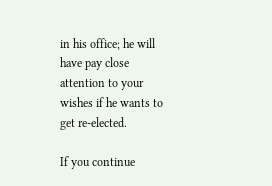in his office; he will have pay close attention to your wishes if he wants to get re-elected.

If you continue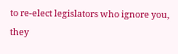to re-elect legislators who ignore you, they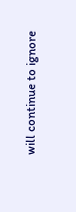will continue to ignore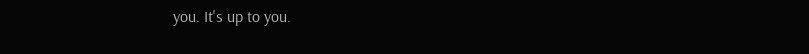you. It's up to you.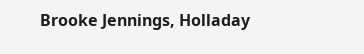Brooke Jennings, Holladay